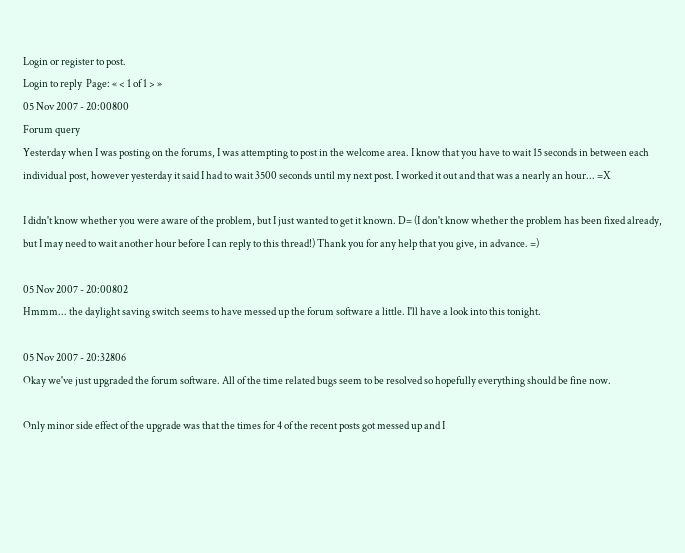Login or register to post.
Login to reply  Page: « < 1 of 1 > »
05 Nov 2007 - 20:00800
Forum query
Yesterday when I was posting on the forums, I was attempting to post in the welcome area. I know that you have to wait 15 seconds in between each individual post, however yesterday it said I had to wait 3500 seconds until my next post. I worked it out and that was a nearly an hour... =X

I didn't know whether you were aware of the problem, but I just wanted to get it known. D= (I don't know whether the problem has been fixed already, but I may need to wait another hour before I can reply to this thread!) Thank you for any help that you give, in advance. =)

05 Nov 2007 - 20:00802
Hmmm... the daylight saving switch seems to have messed up the forum software a little. I'll have a look into this tonight.

05 Nov 2007 - 20:32806
Okay we've just upgraded the forum software. All of the time related bugs seem to be resolved so hopefully everything should be fine now.

Only minor side effect of the upgrade was that the times for 4 of the recent posts got messed up and I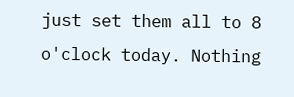just set them all to 8 o'clock today. Nothing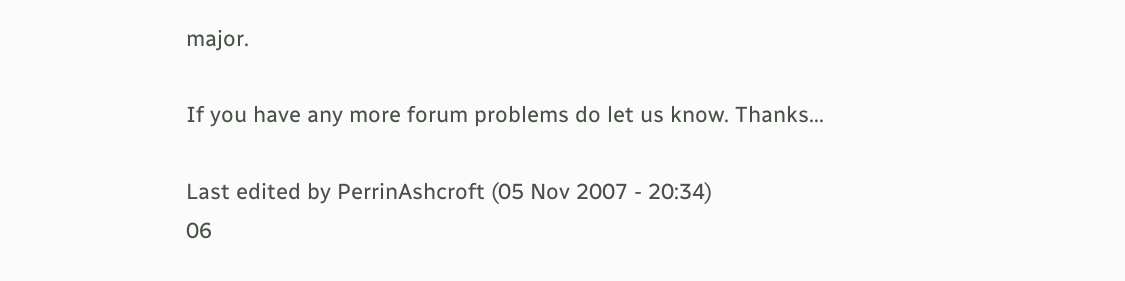major.

If you have any more forum problems do let us know. Thanks...

Last edited by PerrinAshcroft (05 Nov 2007 - 20:34)
06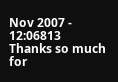Nov 2007 - 12:06813
Thanks so much for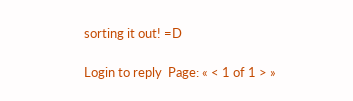sorting it out! =D

Login to reply  Page: « < 1 of 1 > »